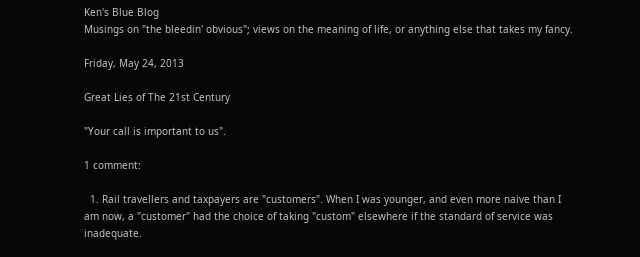Ken's Blue Blog
Musings on "the bleedin' obvious"; views on the meaning of life, or anything else that takes my fancy.

Friday, May 24, 2013

Great Lies of The 21st Century

"Your call is important to us".

1 comment:

  1. Rail travellers and taxpayers are "customers". When I was younger, and even more naive than I am now, a "customer" had the choice of taking "custom" elsewhere if the standard of service was inadequate.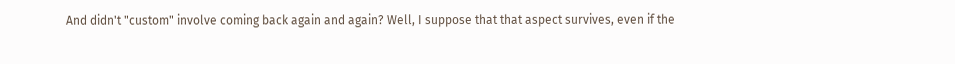And didn't "custom" involve coming back again and again? Well, I suppose that that aspect survives, even if the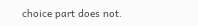choice part does not.